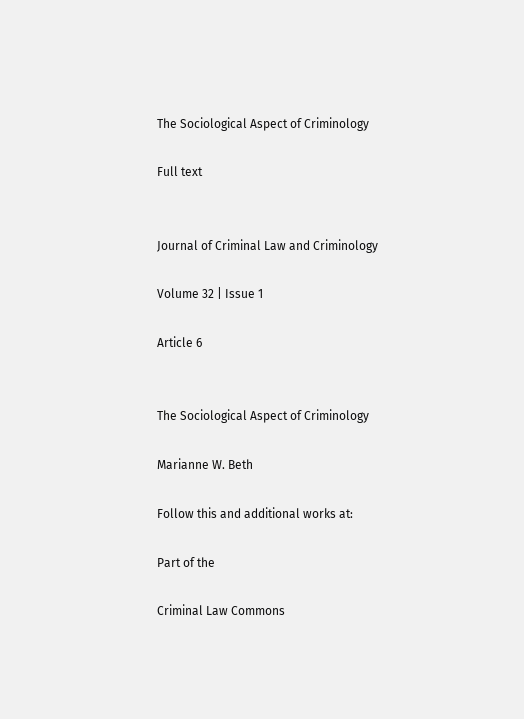The Sociological Aspect of Criminology

Full text


Journal of Criminal Law and Criminology

Volume 32 | Issue 1

Article 6


The Sociological Aspect of Criminology

Marianne W. Beth

Follow this and additional works at:

Part of the

Criminal Law Commons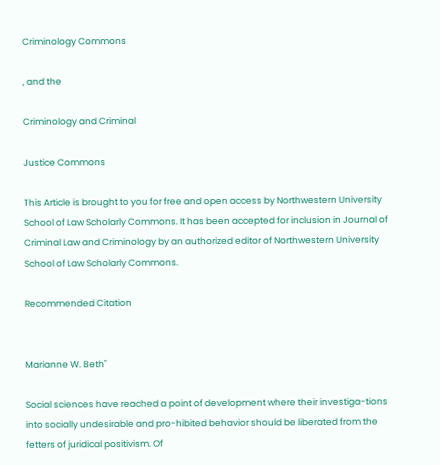Criminology Commons

, and the

Criminology and Criminal

Justice Commons

This Article is brought to you for free and open access by Northwestern University School of Law Scholarly Commons. It has been accepted for inclusion in Journal of Criminal Law and Criminology by an authorized editor of Northwestern University School of Law Scholarly Commons.

Recommended Citation


Marianne W. Beth"

Social sciences have reached a point of development where their investiga-tions into socially undesirable and pro-hibited behavior should be liberated from the fetters of juridical positivism. Of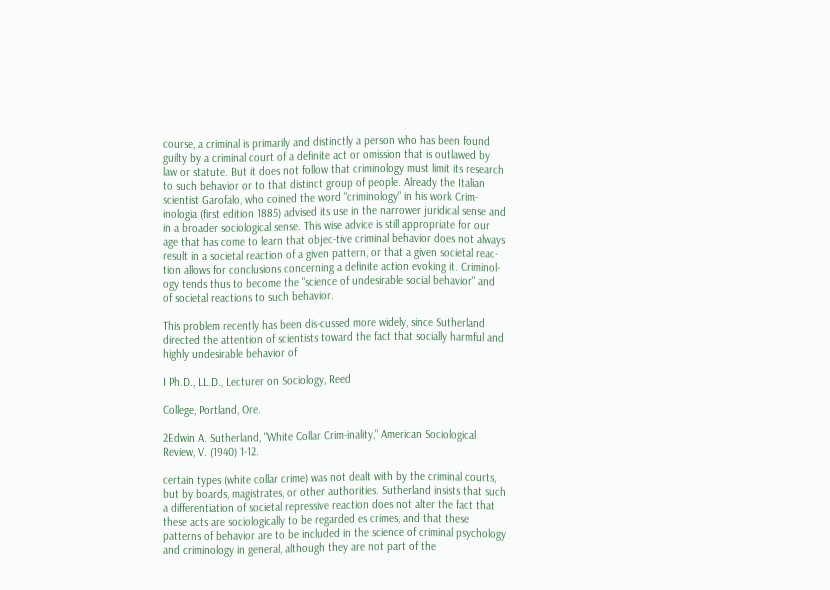course, a criminal is primarily and distinctly a person who has been found guilty by a criminal court of a definite act or omission that is outlawed by law or statute. But it does not follow that criminology must limit its research to such behavior or to that distinct group of people. Already the Italian scientist Garofalo, who coined the word "criminology" in his work Crim-inologia (first edition 1885) advised its use in the narrower juridical sense and in a broader sociological sense. This wise advice is still appropriate for our age that has come to learn that objec-tive criminal behavior does not always result in a societal reaction of a given pattern, or that a given societal reac-tion allows for conclusions concerning a definite action evoking it. Criminol-ogy tends thus to become the "science of undesirable social behavior" and of societal reactions to such behavior.

This problem recently has been dis-cussed more widely, since Sutherland directed the attention of scientists toward the fact that socially harmful and highly undesirable behavior of

I Ph.D., LL.D., Lecturer on Sociology, Reed

College, Portland, Ore.

2Edwin A. Sutherland, "White Collar Crim-inality," American Sociological Review, V. (1940) 1-12.

certain types (white collar crime) was not dealt with by the criminal courts, but by boards, magistrates, or other authorities. Sutherland insists that such a differentiation of societal repressive reaction does not alter the fact that these acts are sociologically to be regarded es crimes, and that these patterns of behavior are to be included in the science of criminal psychology and criminology in general, although they are not part of the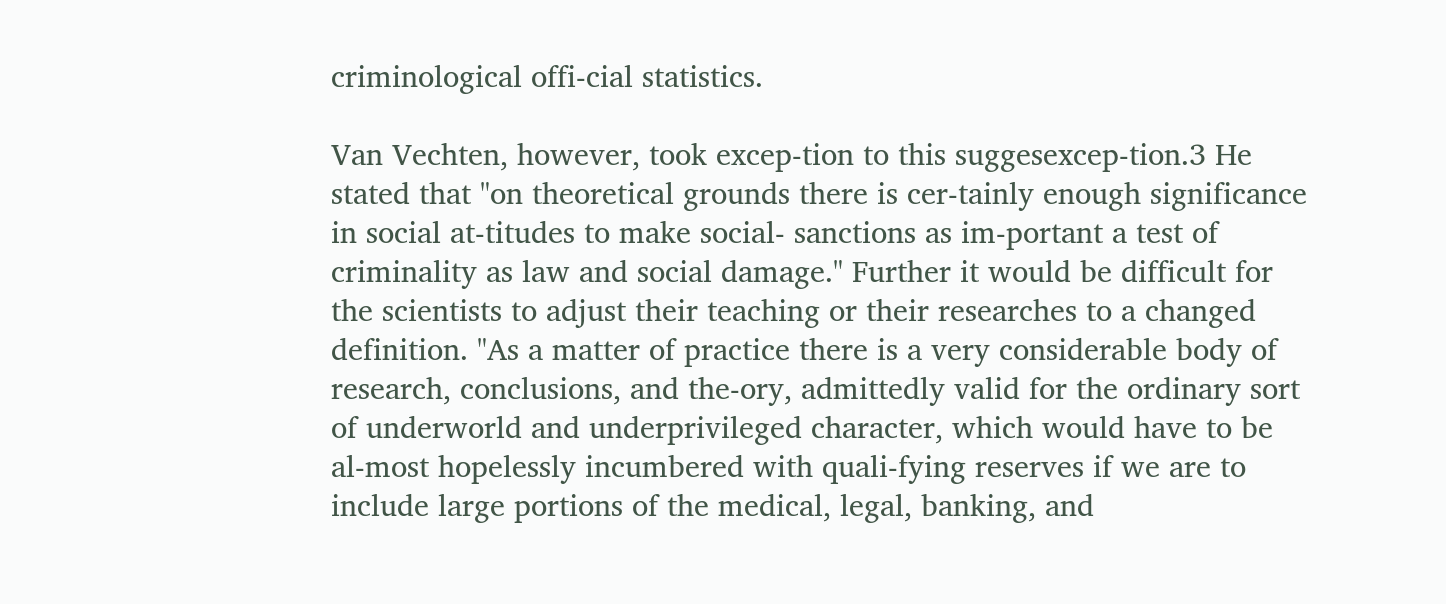criminological offi-cial statistics.

Van Vechten, however, took excep-tion to this suggesexcep-tion.3 He stated that "on theoretical grounds there is cer-tainly enough significance in social at-titudes to make social- sanctions as im-portant a test of criminality as law and social damage." Further it would be difficult for the scientists to adjust their teaching or their researches to a changed definition. "As a matter of practice there is a very considerable body of research, conclusions, and the-ory, admittedly valid for the ordinary sort of underworld and underprivileged character, which would have to be al-most hopelessly incumbered with quali-fying reserves if we are to include large portions of the medical, legal, banking, and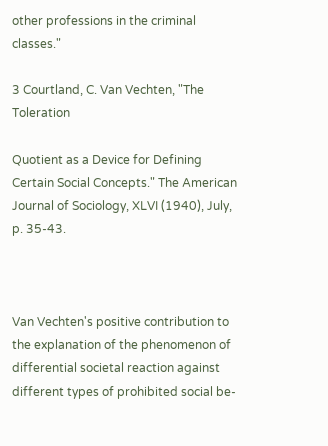other professions in the criminal classes."

3 Courtland, C. Van Vechten, "The Toleration

Quotient as a Device for Defining Certain Social Concepts." The American Journal of Sociology, XLVI (1940), July, p. 35-43.



Van Vechten's positive contribution to the explanation of the phenomenon of differential societal reaction against different types of prohibited social be-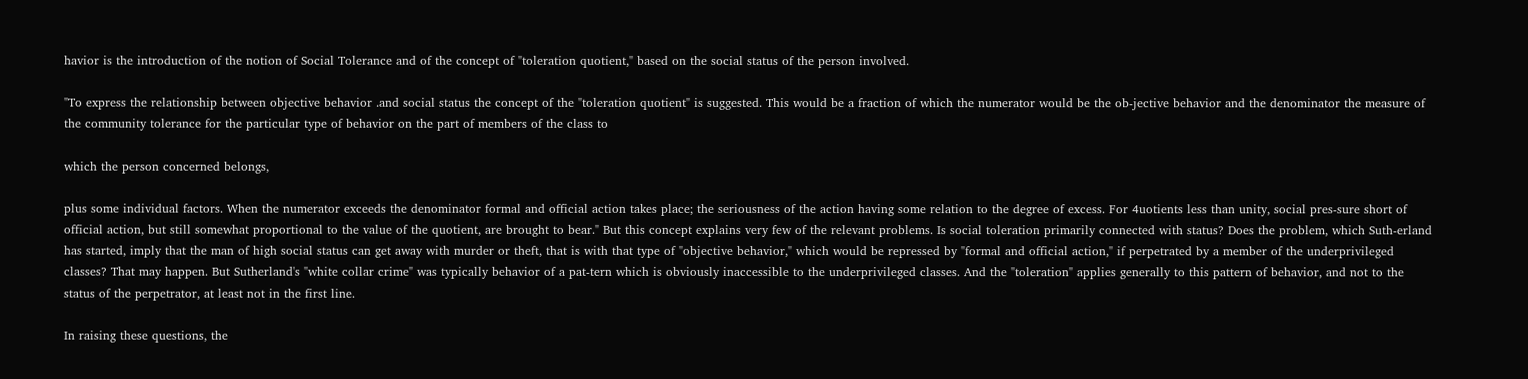havior is the introduction of the notion of Social Tolerance and of the concept of "toleration quotient," based on the social status of the person involved.

"To express the relationship between objective behavior .and social status the concept of the "toleration quotient" is suggested. This would be a fraction of which the numerator would be the ob-jective behavior and the denominator the measure of the community tolerance for the particular type of behavior on the part of members of the class to

which the person concerned belongs,

plus some individual factors. When the numerator exceeds the denominator formal and official action takes place; the seriousness of the action having some relation to the degree of excess. For 4uotients less than unity, social pres-sure short of official action, but still somewhat proportional to the value of the quotient, are brought to bear." But this concept explains very few of the relevant problems. Is social toleration primarily connected with status? Does the problem, which Suth-erland has started, imply that the man of high social status can get away with murder or theft, that is with that type of "objective behavior," which would be repressed by "formal and official action," if perpetrated by a member of the underprivileged classes? That may happen. But Sutherland's "white collar crime" was typically behavior of a pat-tern which is obviously inaccessible to the underprivileged classes. And the "toleration" applies generally to this pattern of behavior, and not to the status of the perpetrator, at least not in the first line.

In raising these questions, the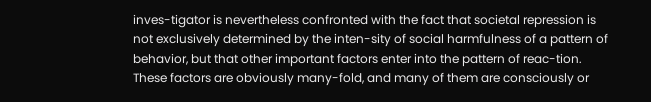inves-tigator is nevertheless confronted with the fact that societal repression is not exclusively determined by the inten-sity of social harmfulness of a pattern of behavior, but that other important factors enter into the pattern of reac-tion. These factors are obviously many-fold, and many of them are consciously or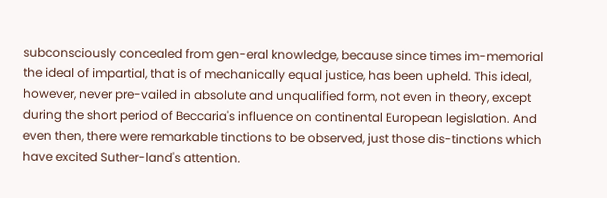subconsciously concealed from gen-eral knowledge, because since times im-memorial the ideal of impartial, that is of mechanically equal justice, has been upheld. This ideal, however, never pre-vailed in absolute and unqualified form, not even in theory, except during the short period of Beccaria's influence on continental European legislation. And even then, there were remarkable tinctions to be observed, just those dis-tinctions which have excited Suther-land's attention.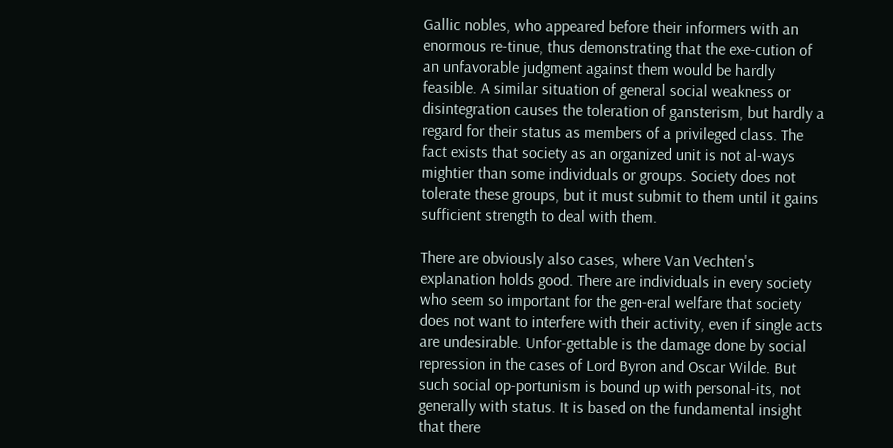Gallic nobles, who appeared before their informers with an enormous re-tinue, thus demonstrating that the exe-cution of an unfavorable judgment against them would be hardly feasible. A similar situation of general social weakness or disintegration causes the toleration of gansterism, but hardly a regard for their status as members of a privileged class. The fact exists that society as an organized unit is not al-ways mightier than some individuals or groups. Society does not tolerate these groups, but it must submit to them until it gains sufficient strength to deal with them.

There are obviously also cases, where Van Vechten's explanation holds good. There are individuals in every society who seem so important for the gen-eral welfare that society does not want to interfere with their activity, even if single acts are undesirable. Unfor-gettable is the damage done by social repression in the cases of Lord Byron and Oscar Wilde. But such social op-portunism is bound up with personal-its, not generally with status. It is based on the fundamental insight that there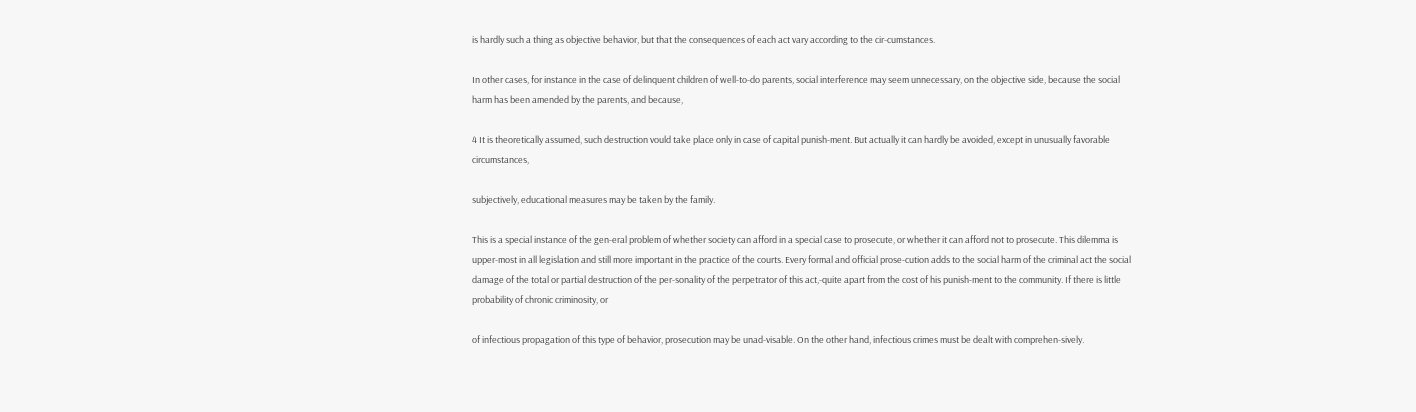is hardly such a thing as objective behavior, but that the consequences of each act vary according to the cir-cumstances.

In other cases, for instance in the case of delinquent children of well-to-do parents, social interference may seem unnecessary, on the objective side, because the social harm has been amended by the parents, and because,

4 It is theoretically assumed, such destruction vould take place only in case of capital punish-ment. But actually it can hardly be avoided, except in unusually favorable circumstances,

subjectively, educational measures may be taken by the family.

This is a special instance of the gen-eral problem of whether society can afford in a special case to prosecute, or whether it can afford not to prosecute. This dilemma is upper-most in all legislation and still more important in the practice of the courts. Every formal and official prose-cution adds to the social harm of the criminal act the social damage of the total or partial destruction of the per-sonality of the perpetrator of this act,-quite apart from the cost of his punish-ment to the community. If there is little probability of chronic criminosity, or

of infectious propagation of this type of behavior, prosecution may be unad-visable. On the other hand, infectious crimes must be dealt with comprehen-sively.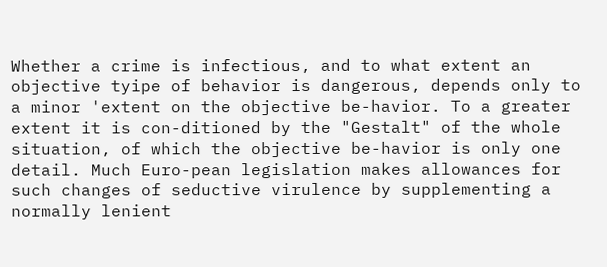Whether a crime is infectious, and to what extent an objective tyipe of behavior is dangerous, depends only to a minor 'extent on the objective be-havior. To a greater extent it is con-ditioned by the "Gestalt" of the whole situation, of which the objective be-havior is only one detail. Much Euro-pean legislation makes allowances for such changes of seductive virulence by supplementing a normally lenient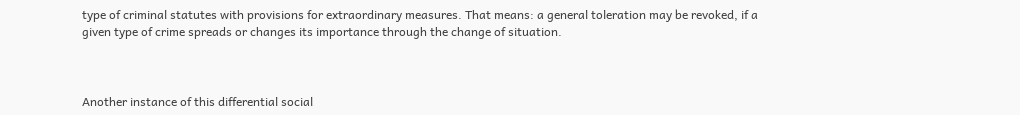type of criminal statutes with provisions for extraordinary measures. That means: a general toleration may be revoked, if a given type of crime spreads or changes its importance through the change of situation.



Another instance of this differential social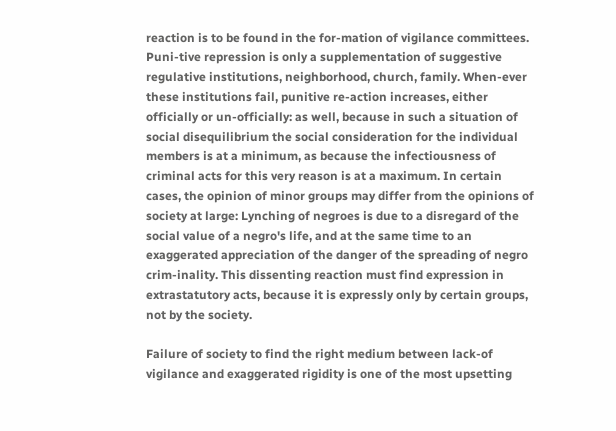reaction is to be found in the for-mation of vigilance committees. Puni-tive repression is only a supplementation of suggestive regulative institutions, neighborhood, church, family. When-ever these institutions fail, punitive re-action increases, either officially or un-officially: as well, because in such a situation of social disequilibrium the social consideration for the individual members is at a minimum, as because the infectiousness of criminal acts for this very reason is at a maximum. In certain cases, the opinion of minor groups may differ from the opinions of society at large: Lynching of negroes is due to a disregard of the social value of a negro's life, and at the same time to an exaggerated appreciation of the danger of the spreading of negro crim-inality. This dissenting reaction must find expression in extrastatutory acts, because it is expressly only by certain groups, not by the society.

Failure of society to find the right medium between lack-of vigilance and exaggerated rigidity is one of the most upsetting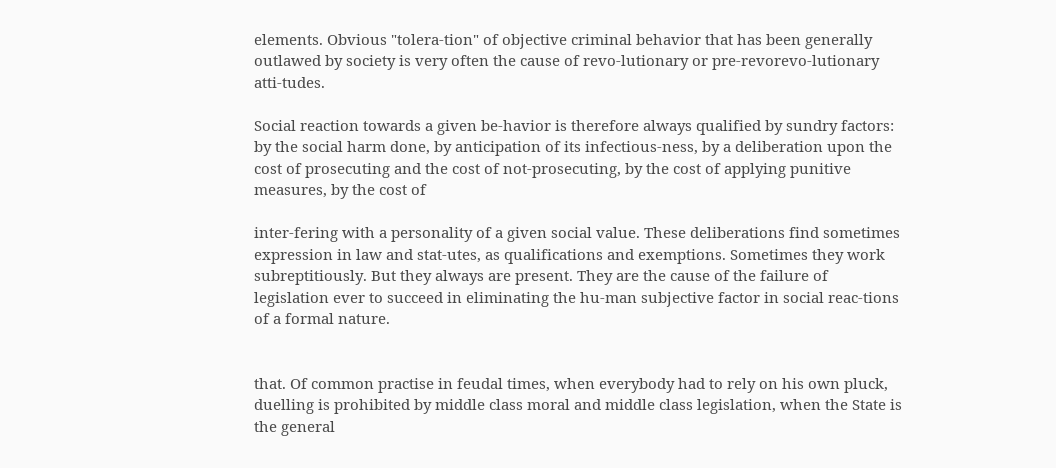elements. Obvious "tolera-tion" of objective criminal behavior that has been generally outlawed by society is very often the cause of revo-lutionary or pre-revorevo-lutionary atti-tudes.

Social reaction towards a given be-havior is therefore always qualified by sundry factors: by the social harm done, by anticipation of its infectious-ness, by a deliberation upon the cost of prosecuting and the cost of not-prosecuting, by the cost of applying punitive measures, by the cost of

inter-fering with a personality of a given social value. These deliberations find sometimes expression in law and stat-utes, as qualifications and exemptions. Sometimes they work subreptitiously. But they always are present. They are the cause of the failure of legislation ever to succeed in eliminating the hu-man subjective factor in social reac-tions of a formal nature.


that. Of common practise in feudal times, when everybody had to rely on his own pluck, duelling is prohibited by middle class moral and middle class legislation, when the State is the general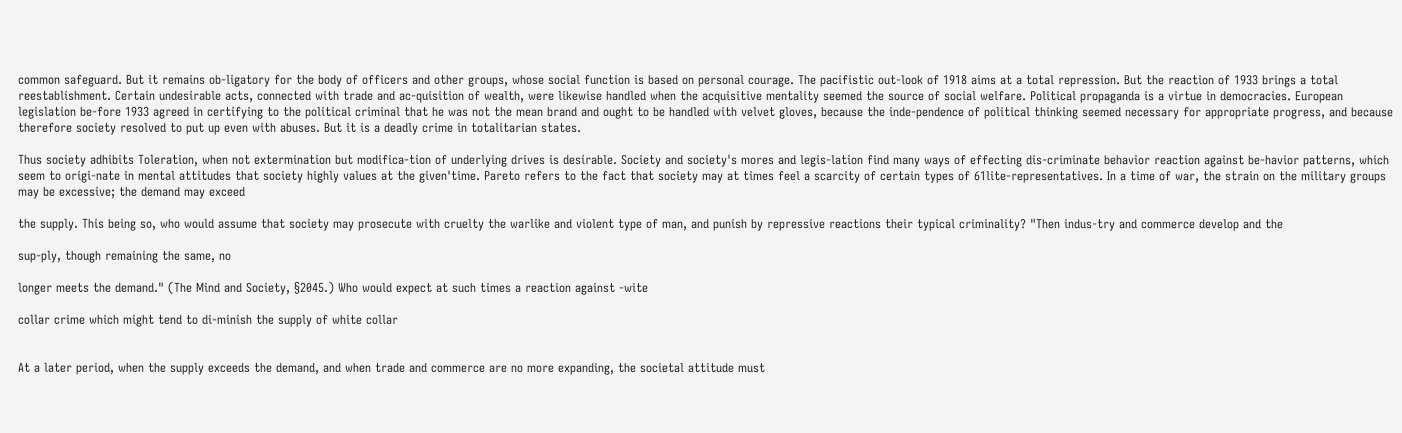common safeguard. But it remains ob-ligatory for the body of officers and other groups, whose social function is based on personal courage. The pacifistic out-look of 1918 aims at a total repression. But the reaction of 1933 brings a total reestablishment. Certain undesirable acts, connected with trade and ac-quisition of wealth, were likewise handled when the acquisitive mentality seemed the source of social welfare. Political propaganda is a virtue in democracies. European legislation be-fore 1933 agreed in certifying to the political criminal that he was not the mean brand and ought to be handled with velvet gloves, because the inde-pendence of political thinking seemed necessary for appropriate progress, and because therefore society resolved to put up even with abuses. But it is a deadly crime in totalitarian states.

Thus society adhibits Toleration, when not extermination but modifica-tion of underlying drives is desirable. Society and society's mores and legis-lation find many ways of effecting dis-criminate behavior reaction against be-havior patterns, which seem to origi-nate in mental attitudes that society highly values at the given'time. Pareto refers to the fact that society may at times feel a scarcity of certain types of 61lite-representatives. In a time of war, the strain on the military groups may be excessive; the demand may exceed

the supply. This being so, who would assume that society may prosecute with cruelty the warlike and violent type of man, and punish by repressive reactions their typical criminality? "Then indus-try and commerce develop and the

sup-ply, though remaining the same, no

longer meets the demand." (The Mind and Society, §2045.) Who would expect at such times a reaction against -wite

collar crime which might tend to di-minish the supply of white collar


At a later period, when the supply exceeds the demand, and when trade and commerce are no more expanding, the societal attitude must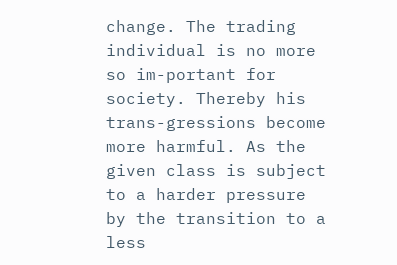change. The trading individual is no more so im-portant for society. Thereby his trans-gressions become more harmful. As the given class is subject to a harder pressure by the transition to a less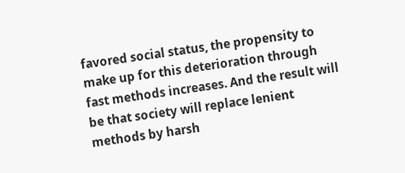favored social status, the propensity to make up for this deterioration through fast methods increases. And the result will be that society will replace lenient methods by harsh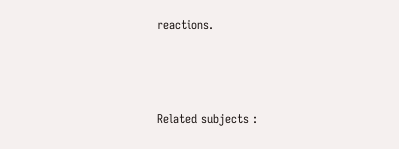reactions.



Related subjects :